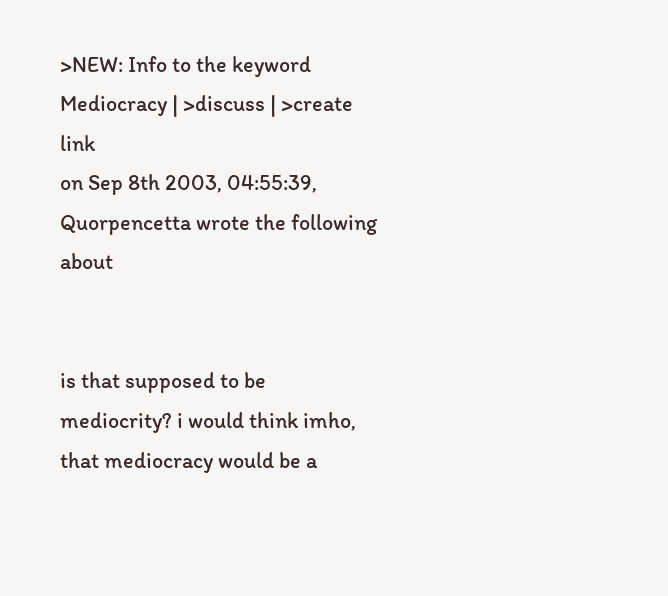>NEW: Info to the keyword Mediocracy | >discuss | >create link
on Sep 8th 2003, 04:55:39, Quorpencetta wrote the following about


is that supposed to be mediocrity? i would think imho, that mediocracy would be a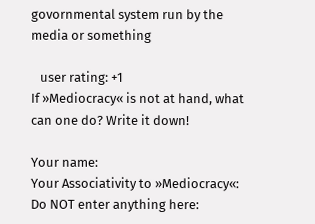govornmental system run by the media or something

   user rating: +1
If »Mediocracy« is not at hand, what can one do? Write it down!

Your name:
Your Associativity to »Mediocracy«:
Do NOT enter anything here: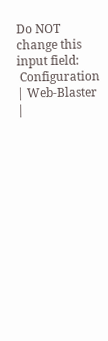Do NOT change this input field:
 Configuration | Web-Blaster |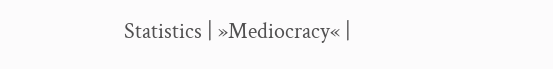Statistics | »Mediocracy« |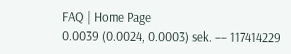FAQ | Home Page
0.0039 (0.0024, 0.0003) sek. –– 117414229